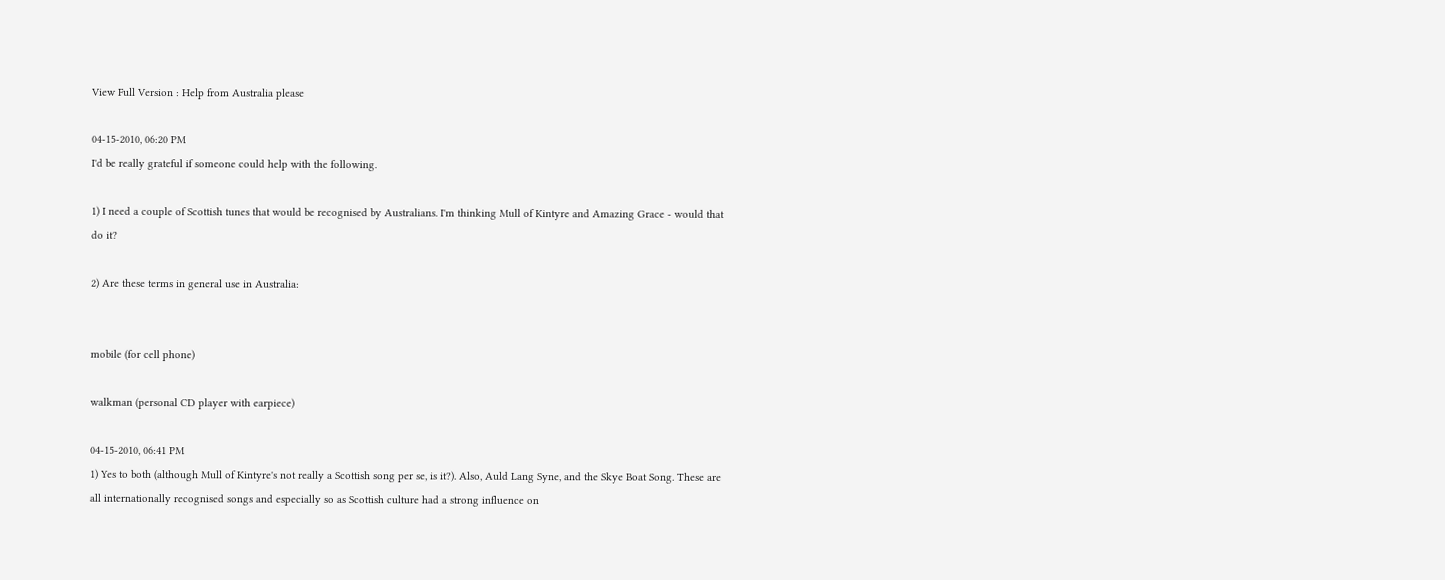View Full Version : Help from Australia please

04-15-2010, 06:20 PM
I'd be really grateful if someone could help with the following.

1) I need a couple of Scottish tunes that would be recognised by Australians. I'm thinking Mull of Kintyre and Amazing Grace - would that do it?

2) Are these terms in general use in Australia:


mobile (for cell phone)

walkman (personal CD player with earpiece)

04-15-2010, 06:41 PM
1) Yes to both (although Mull of Kintyre's not really a Scottish song per se, is it?). Also, Auld Lang Syne, and the Skye Boat Song. These are all internationally recognised songs and especially so as Scottish culture had a strong influence on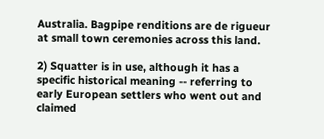Australia. Bagpipe renditions are de rigueur at small town ceremonies across this land.

2) Squatter is in use, although it has a specific historical meaning -- referring to early European settlers who went out and claimed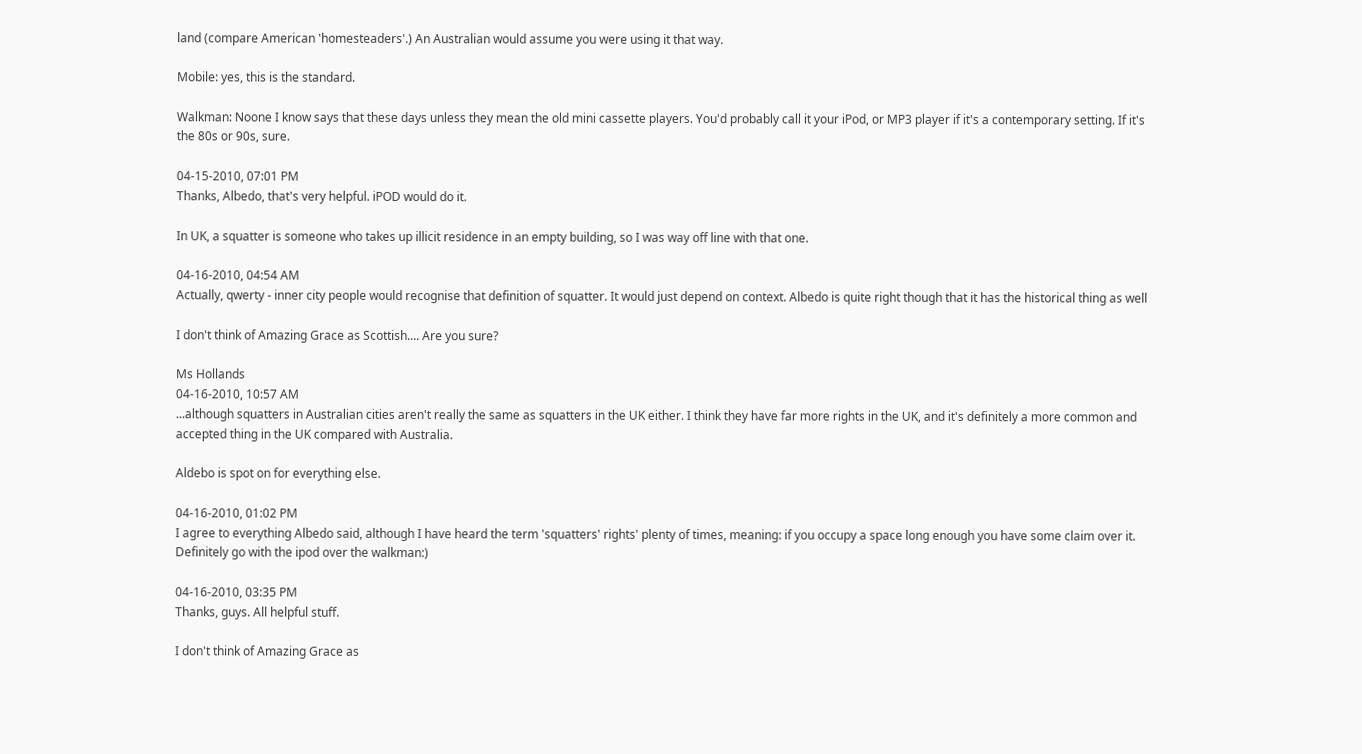land (compare American 'homesteaders'.) An Australian would assume you were using it that way.

Mobile: yes, this is the standard.

Walkman: Noone I know says that these days unless they mean the old mini cassette players. You'd probably call it your iPod, or MP3 player if it's a contemporary setting. If it's the 80s or 90s, sure.

04-15-2010, 07:01 PM
Thanks, Albedo, that's very helpful. iPOD would do it.

In UK, a squatter is someone who takes up illicit residence in an empty building, so I was way off line with that one.

04-16-2010, 04:54 AM
Actually, qwerty - inner city people would recognise that definition of squatter. It would just depend on context. Albedo is quite right though that it has the historical thing as well

I don't think of Amazing Grace as Scottish.... Are you sure?

Ms Hollands
04-16-2010, 10:57 AM
...although squatters in Australian cities aren't really the same as squatters in the UK either. I think they have far more rights in the UK, and it's definitely a more common and accepted thing in the UK compared with Australia.

Aldebo is spot on for everything else.

04-16-2010, 01:02 PM
I agree to everything Albedo said, although I have heard the term 'squatters' rights' plenty of times, meaning: if you occupy a space long enough you have some claim over it. Definitely go with the ipod over the walkman:)

04-16-2010, 03:35 PM
Thanks, guys. All helpful stuff.

I don't think of Amazing Grace as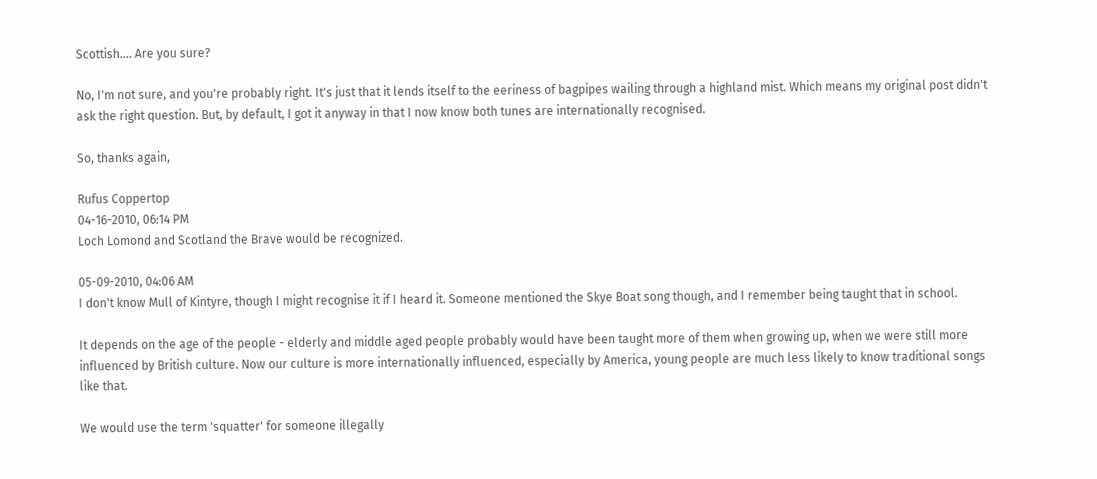Scottish.... Are you sure?

No, I'm not sure, and you're probably right. It's just that it lends itself to the eeriness of bagpipes wailing through a highland mist. Which means my original post didn't ask the right question. But, by default, I got it anyway in that I now know both tunes are internationally recognised.

So, thanks again,

Rufus Coppertop
04-16-2010, 06:14 PM
Loch Lomond and Scotland the Brave would be recognized.

05-09-2010, 04:06 AM
I don't know Mull of Kintyre, though I might recognise it if I heard it. Someone mentioned the Skye Boat song though, and I remember being taught that in school.

It depends on the age of the people - elderly and middle aged people probably would have been taught more of them when growing up, when we were still more influenced by British culture. Now our culture is more internationally influenced, especially by America, young people are much less likely to know traditional songs like that.

We would use the term 'squatter' for someone illegally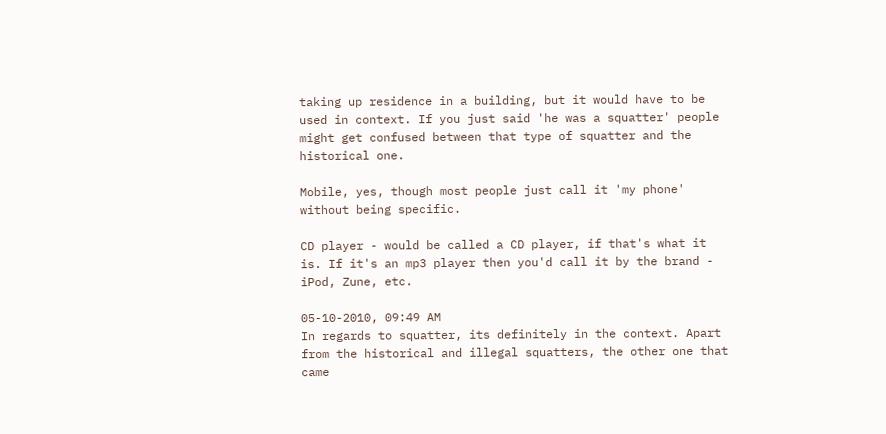taking up residence in a building, but it would have to be used in context. If you just said 'he was a squatter' people might get confused between that type of squatter and the historical one.

Mobile, yes, though most people just call it 'my phone' without being specific.

CD player - would be called a CD player, if that's what it is. If it's an mp3 player then you'd call it by the brand - iPod, Zune, etc.

05-10-2010, 09:49 AM
In regards to squatter, its definitely in the context. Apart from the historical and illegal squatters, the other one that came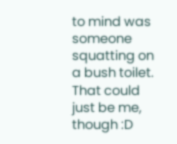to mind was someone squatting on a bush toilet. That could just be me, though :D